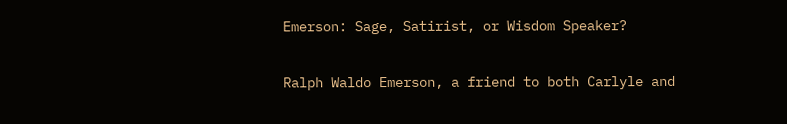Emerson: Sage, Satirist, or Wisdom Speaker?

Ralph Waldo Emerson, a friend to both Carlyle and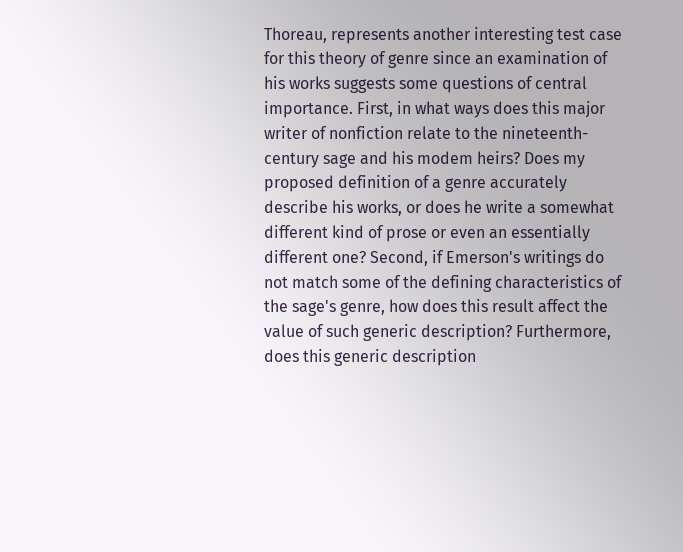Thoreau, represents another interesting test case for this theory of genre since an examination of his works suggests some questions of central importance. First, in what ways does this major writer of nonfiction relate to the nineteenth-century sage and his modem heirs? Does my proposed definition of a genre accurately describe his works, or does he write a somewhat different kind of prose or even an essentially different one? Second, if Emerson's writings do not match some of the defining characteristics of the sage's genre, how does this result affect the value of such generic description? Furthermore, does this generic description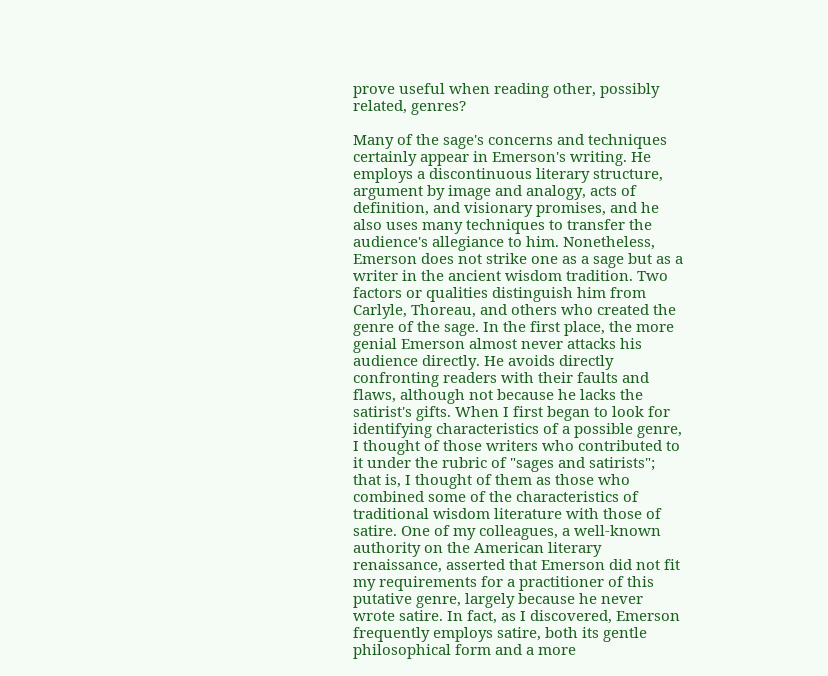prove useful when reading other, possibly related, genres?

Many of the sage's concerns and techniques certainly appear in Emerson's writing. He employs a discontinuous literary structure, argument by image and analogy, acts of definition, and visionary promises, and he also uses many techniques to transfer the audience's allegiance to him. Nonetheless, Emerson does not strike one as a sage but as a writer in the ancient wisdom tradition. Two factors or qualities distinguish him from Carlyle, Thoreau, and others who created the genre of the sage. In the first place, the more genial Emerson almost never attacks his audience directly. He avoids directly confronting readers with their faults and flaws, although not because he lacks the satirist's gifts. When I first began to look for identifying characteristics of a possible genre, I thought of those writers who contributed to it under the rubric of "sages and satirists"; that is, I thought of them as those who combined some of the characteristics of traditional wisdom literature with those of satire. One of my colleagues, a well-known authority on the American literary renaissance, asserted that Emerson did not fit my requirements for a practitioner of this putative genre, largely because he never wrote satire. In fact, as I discovered, Emerson frequently employs satire, both its gentle philosophical form and a more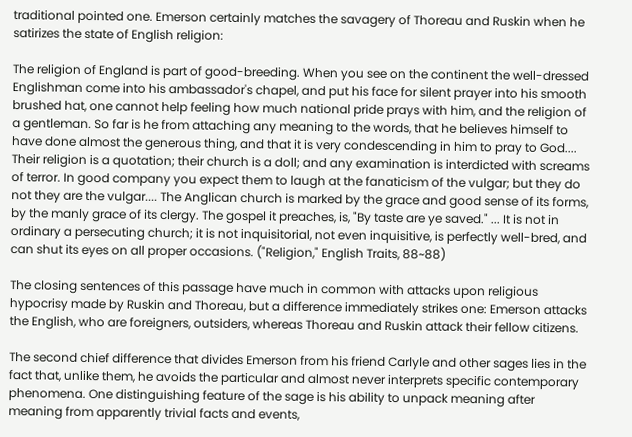traditional pointed one. Emerson certainly matches the savagery of Thoreau and Ruskin when he satirizes the state of English religion:

The religion of England is part of good-breeding. When you see on the continent the well-dressed Englishman come into his ambassador's chapel, and put his face for silent prayer into his smooth brushed hat, one cannot help feeling how much national pride prays with him, and the religion of a gentleman. So far is he from attaching any meaning to the words, that he believes himself to have done almost the generous thing, and that it is very condescending in him to pray to God.... Their religion is a quotation; their church is a doll; and any examination is interdicted with screams of terror. In good company you expect them to laugh at the fanaticism of the vulgar; but they do not they are the vulgar.... The Anglican church is marked by the grace and good sense of its forms, by the manly grace of its clergy. The gospel it preaches, is, "By taste are ye saved." ... It is not in ordinary a persecuting church; it is not inquisitorial, not even inquisitive, is perfectly well-bred, and can shut its eyes on all proper occasions. ("Religion," English Traits, 88~88)

The closing sentences of this passage have much in common with attacks upon religious hypocrisy made by Ruskin and Thoreau, but a difference immediately strikes one: Emerson attacks the English, who are foreigners, outsiders, whereas Thoreau and Ruskin attack their fellow citizens.

The second chief difference that divides Emerson from his friend Carlyle and other sages lies in the fact that, unlike them, he avoids the particular and almost never interprets specific contemporary phenomena. One distinguishing feature of the sage is his ability to unpack meaning after meaning from apparently trivial facts and events,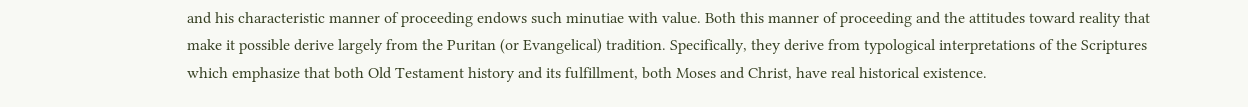and his characteristic manner of proceeding endows such minutiae with value. Both this manner of proceeding and the attitudes toward reality that make it possible derive largely from the Puritan (or Evangelical) tradition. Specifically, they derive from typological interpretations of the Scriptures which emphasize that both Old Testament history and its fulfillment, both Moses and Christ, have real historical existence.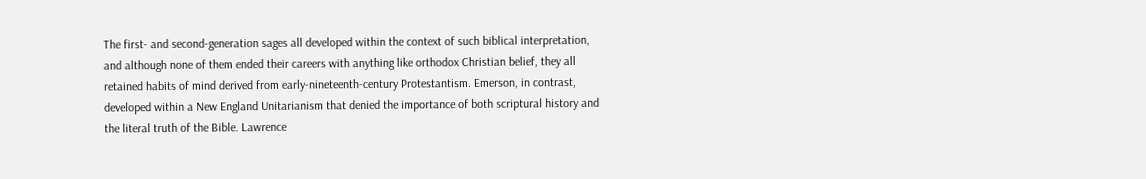The first- and second-generation sages all developed within the context of such biblical interpretation, and although none of them ended their careers with anything like orthodox Christian belief, they all retained habits of mind derived from early-nineteenth-century Protestantism. Emerson, in contrast, developed within a New England Unitarianism that denied the importance of both scriptural history and the literal truth of the Bible. Lawrence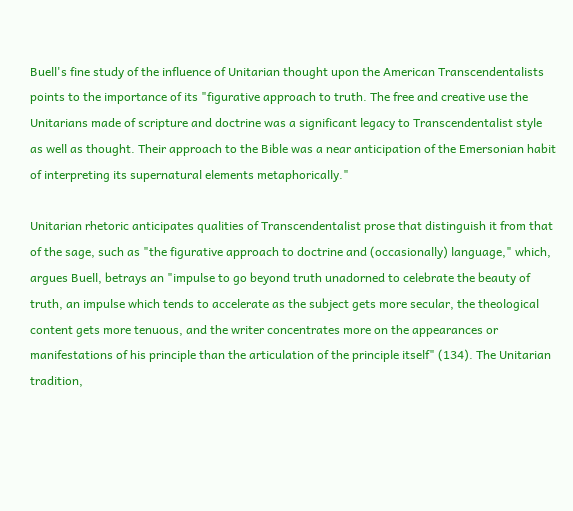Buell's fine study of the influence of Unitarian thought upon the American Transcendentalists points to the importance of its "figurative approach to truth. The free and creative use the Unitarians made of scripture and doctrine was a significant legacy to Transcendentalist style as well as thought. Their approach to the Bible was a near anticipation of the Emersonian habit of interpreting its supernatural elements metaphorically."

Unitarian rhetoric anticipates qualities of Transcendentalist prose that distinguish it from that of the sage, such as "the figurative approach to doctrine and (occasionally) language," which, argues Buell, betrays an "impulse to go beyond truth unadorned to celebrate the beauty of truth, an impulse which tends to accelerate as the subject gets more secular, the theological content gets more tenuous, and the writer concentrates more on the appearances or manifestations of his principle than the articulation of the principle itself" (134). The Unitarian tradition,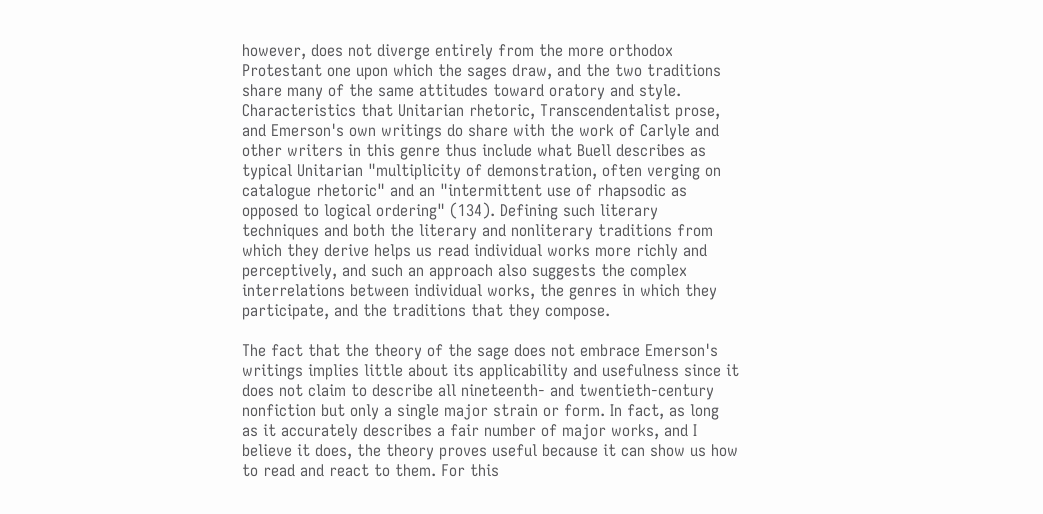however, does not diverge entirely from the more orthodox Protestant one upon which the sages draw, and the two traditions share many of the same attitudes toward oratory and style. Characteristics that Unitarian rhetoric, Transcendentalist prose, and Emerson's own writings do share with the work of Carlyle and other writers in this genre thus include what Buell describes as typical Unitarian "multiplicity of demonstration, often verging on catalogue rhetoric" and an "intermittent use of rhapsodic as opposed to logical ordering" (134). Defining such literary techniques and both the literary and nonliterary traditions from which they derive helps us read individual works more richly and perceptively, and such an approach also suggests the complex interrelations between individual works, the genres in which they participate, and the traditions that they compose.

The fact that the theory of the sage does not embrace Emerson's writings implies little about its applicability and usefulness since it does not claim to describe all nineteenth- and twentieth-century nonfiction but only a single major strain or form. In fact, as long as it accurately describes a fair number of major works, and I believe it does, the theory proves useful because it can show us how to read and react to them. For this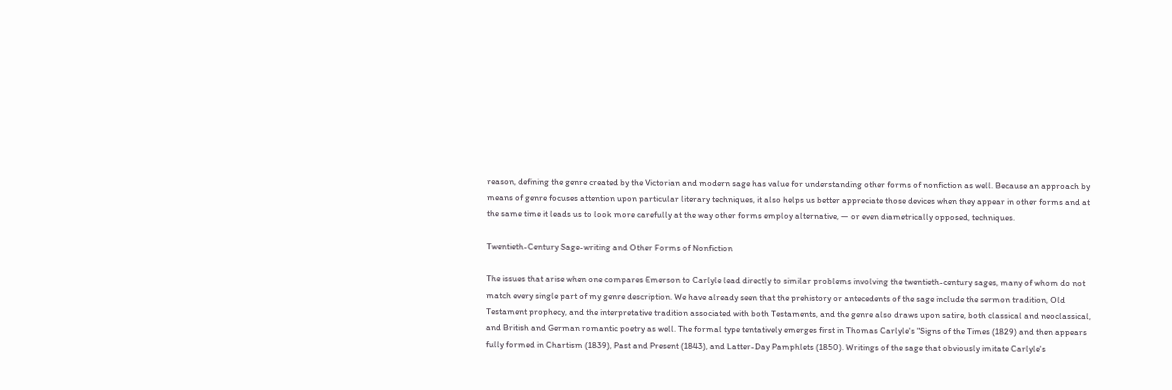reason, defining the genre created by the Victorian and modern sage has value for understanding other forms of nonfiction as well. Because an approach by means of genre focuses attention upon particular literary techniques, it also helps us better appreciate those devices when they appear in other forms and at the same time it leads us to look more carefully at the way other forms employ alternative, — or even diametrically opposed, techniques.

Twentieth-Century Sage-writing and Other Forms of Nonfiction

The issues that arise when one compares Emerson to Carlyle lead directly to similar problems involving the twentieth-century sages, many of whom do not match every single part of my genre description. We have already seen that the prehistory or antecedents of the sage include the sermon tradition, Old Testament prophecy, and the interpretative tradition associated with both Testaments, and the genre also draws upon satire, both classical and neoclassical, and British and German romantic poetry as well. The formal type tentatively emerges first in Thomas Carlyle's "Signs of the Times (1829) and then appears fully formed in Chartism (1839), Past and Present (1843), and Latter-Day Pamphlets (1850). Writings of the sage that obviously imitate Carlyle's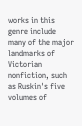works in this genre include many of the major landmarks of Victorian nonfiction, such as Ruskin's five volumes of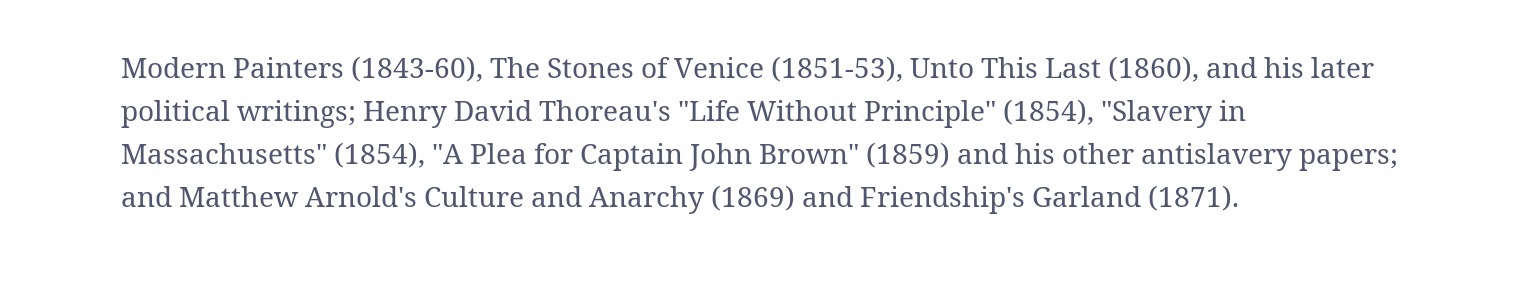Modern Painters (1843-60), The Stones of Venice (1851-53), Unto This Last (1860), and his later political writings; Henry David Thoreau's "Life Without Principle" (1854), "Slavery in Massachusetts" (1854), "A Plea for Captain John Brown" (1859) and his other antislavery papers; and Matthew Arnold's Culture and Anarchy (1869) and Friendship's Garland (1871).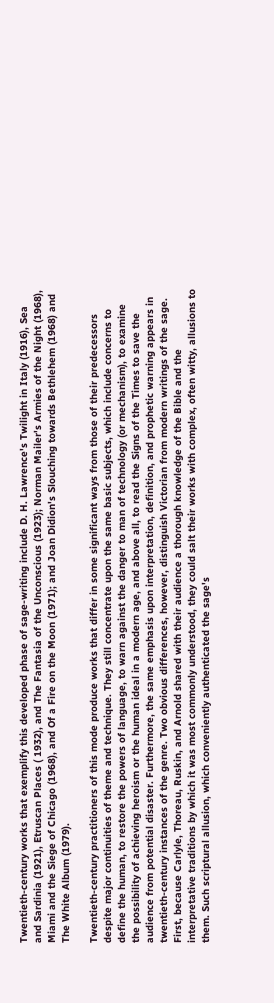Twentieth-century works that exemplify this developed phase of sage-writing include D. H. Lawrence's Twilight in Italy (1916), Sea and Sardinia (1921), Etruscan Places ( 1932), and The Fantasia of the Unconscious (1923); Norman Mailer's Armies of the Night (1968), Miami and the Siege of Chicago (1968), and Of a Fire on the Moon (1971); and Joan Didion's Slouching towards Bethlehem (1968) and The White Album (1979).

Twentieth-century practitioners of this mode produce works that differ in some significant ways from those of their predecessors despite major continuities of theme and technique. They still concentrate upon the same basic subjects, which include concerns to define the human, to restore the powers of language, to warn against the danger to man of technology (or mechanism), to examine the possibility of achieving heroism or the human ideal in a modern age, and above all, to read the Signs of the Times to save the audience from potential disaster. Furthermore, the same emphasis upon interpretation, definition, and prophetic warning appears in twentieth-century instances of the genre. Two obvious differences, however, distinguish Victorian from modern writings of the sage. First, because Carlyle, Thoreau, Ruskin, and Arnold shared with their audience a thorough knowledge of the Bible and the interpretative traditions by which it was most commonly understood, they could salt their works with complex, often witty, allusions to them. Such scriptural allusion, which conveniently authenticated the sage's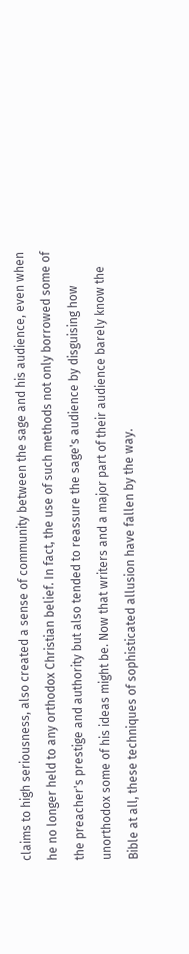claims to high seriousness, also created a sense of community between the sage and his audience, even when he no longer held to any orthodox Christian belief. In fact, the use of such methods not only borrowed some of the preacher's prestige and authority but also tended to reassure the sage's audience by disguising how unorthodox some of his ideas might be. Now that writers and a major part of their audience barely know the Bible at all, these techniques of sophisticated allusion have fallen by the way.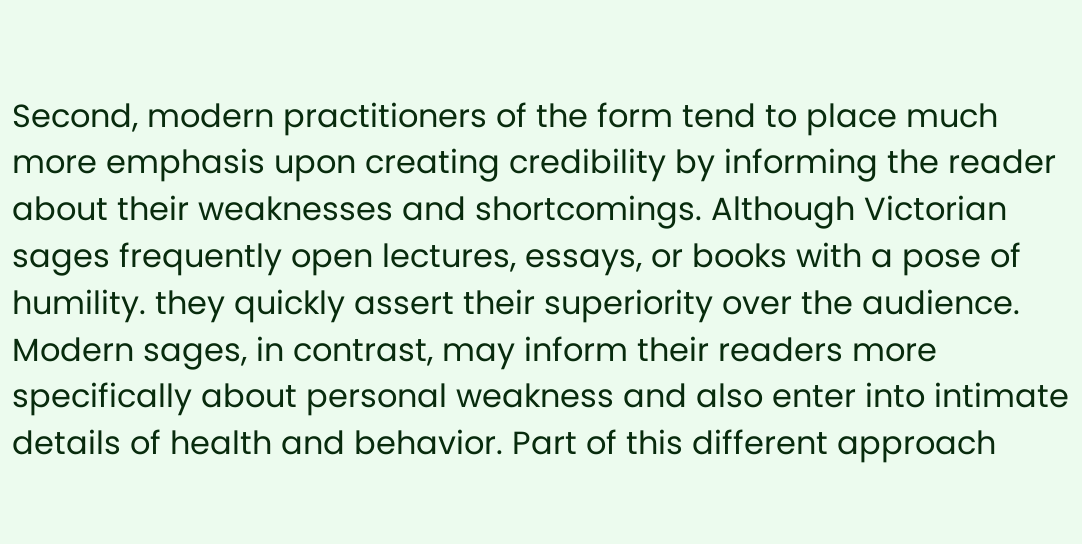Second, modern practitioners of the form tend to place much more emphasis upon creating credibility by informing the reader about their weaknesses and shortcomings. Although Victorian sages frequently open lectures, essays, or books with a pose of humility. they quickly assert their superiority over the audience. Modern sages, in contrast, may inform their readers more specifically about personal weakness and also enter into intimate details of health and behavior. Part of this different approach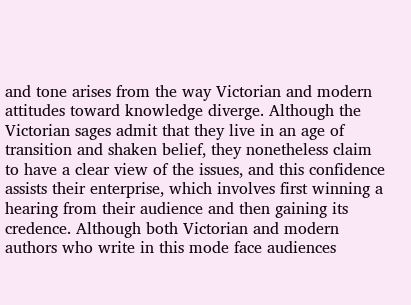and tone arises from the way Victorian and modern attitudes toward knowledge diverge. Although the Victorian sages admit that they live in an age of transition and shaken belief, they nonetheless claim to have a clear view of the issues, and this confidence assists their enterprise, which involves first winning a hearing from their audience and then gaining its credence. Although both Victorian and modern authors who write in this mode face audiences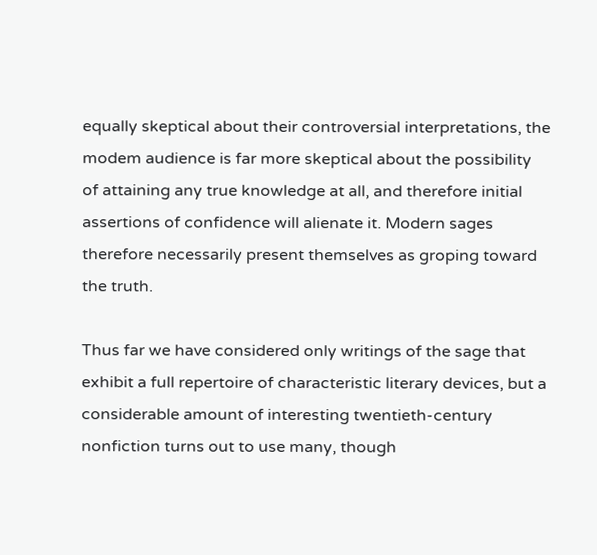equally skeptical about their controversial interpretations, the modem audience is far more skeptical about the possibility of attaining any true knowledge at all, and therefore initial assertions of confidence will alienate it. Modern sages therefore necessarily present themselves as groping toward the truth.

Thus far we have considered only writings of the sage that exhibit a full repertoire of characteristic literary devices, but a considerable amount of interesting twentieth-century nonfiction turns out to use many, though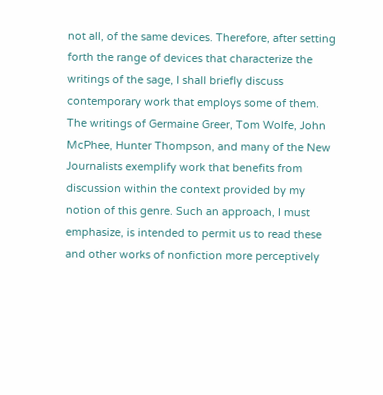not all, of the same devices. Therefore, after setting forth the range of devices that characterize the writings of the sage, I shall briefly discuss contemporary work that employs some of them. The writings of Germaine Greer, Tom Wolfe, John McPhee, Hunter Thompson, and many of the New Journalists exemplify work that benefits from discussion within the context provided by my notion of this genre. Such an approach, I must emphasize, is intended to permit us to read these and other works of nonfiction more perceptively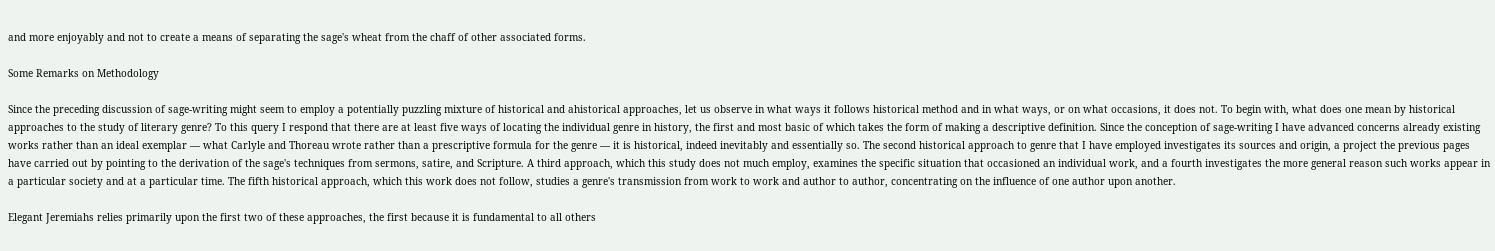and more enjoyably and not to create a means of separating the sage's wheat from the chaff of other associated forms.

Some Remarks on Methodology

Since the preceding discussion of sage-writing might seem to employ a potentially puzzling mixture of historical and ahistorical approaches, let us observe in what ways it follows historical method and in what ways, or on what occasions, it does not. To begin with, what does one mean by historical approaches to the study of literary genre? To this query I respond that there are at least five ways of locating the individual genre in history, the first and most basic of which takes the form of making a descriptive definition. Since the conception of sage-writing I have advanced concerns already existing works rather than an ideal exemplar — what Carlyle and Thoreau wrote rather than a prescriptive formula for the genre — it is historical, indeed inevitably and essentially so. The second historical approach to genre that I have employed investigates its sources and origin, a project the previous pages have carried out by pointing to the derivation of the sage's techniques from sermons, satire, and Scripture. A third approach, which this study does not much employ, examines the specific situation that occasioned an individual work, and a fourth investigates the more general reason such works appear in a particular society and at a particular time. The fifth historical approach, which this work does not follow, studies a genre's transmission from work to work and author to author, concentrating on the influence of one author upon another.

Elegant Jeremiahs relies primarily upon the first two of these approaches, the first because it is fundamental to all others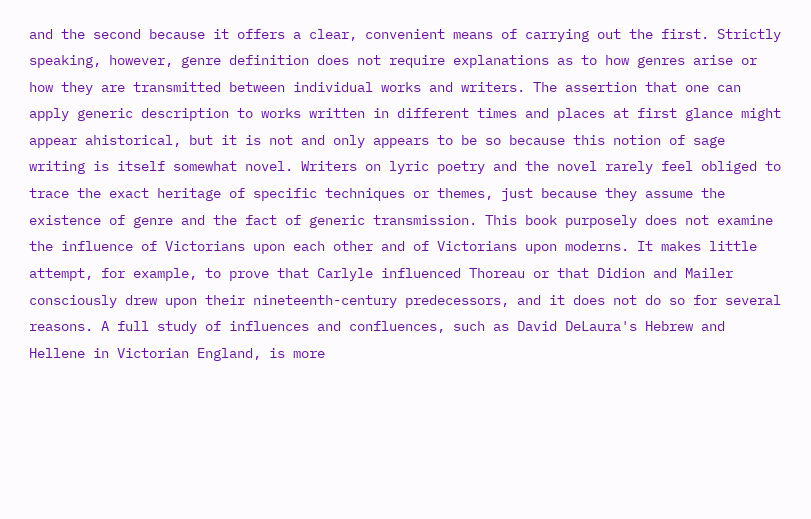and the second because it offers a clear, convenient means of carrying out the first. Strictly speaking, however, genre definition does not require explanations as to how genres arise or how they are transmitted between individual works and writers. The assertion that one can apply generic description to works written in different times and places at first glance might appear ahistorical, but it is not and only appears to be so because this notion of sage writing is itself somewhat novel. Writers on lyric poetry and the novel rarely feel obliged to trace the exact heritage of specific techniques or themes, just because they assume the existence of genre and the fact of generic transmission. This book purposely does not examine the influence of Victorians upon each other and of Victorians upon moderns. It makes little attempt, for example, to prove that Carlyle influenced Thoreau or that Didion and Mailer consciously drew upon their nineteenth-century predecessors, and it does not do so for several reasons. A full study of influences and confluences, such as David DeLaura's Hebrew and Hellene in Victorian England, is more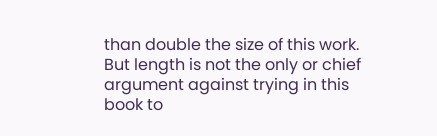than double the size of this work. But length is not the only or chief argument against trying in this book to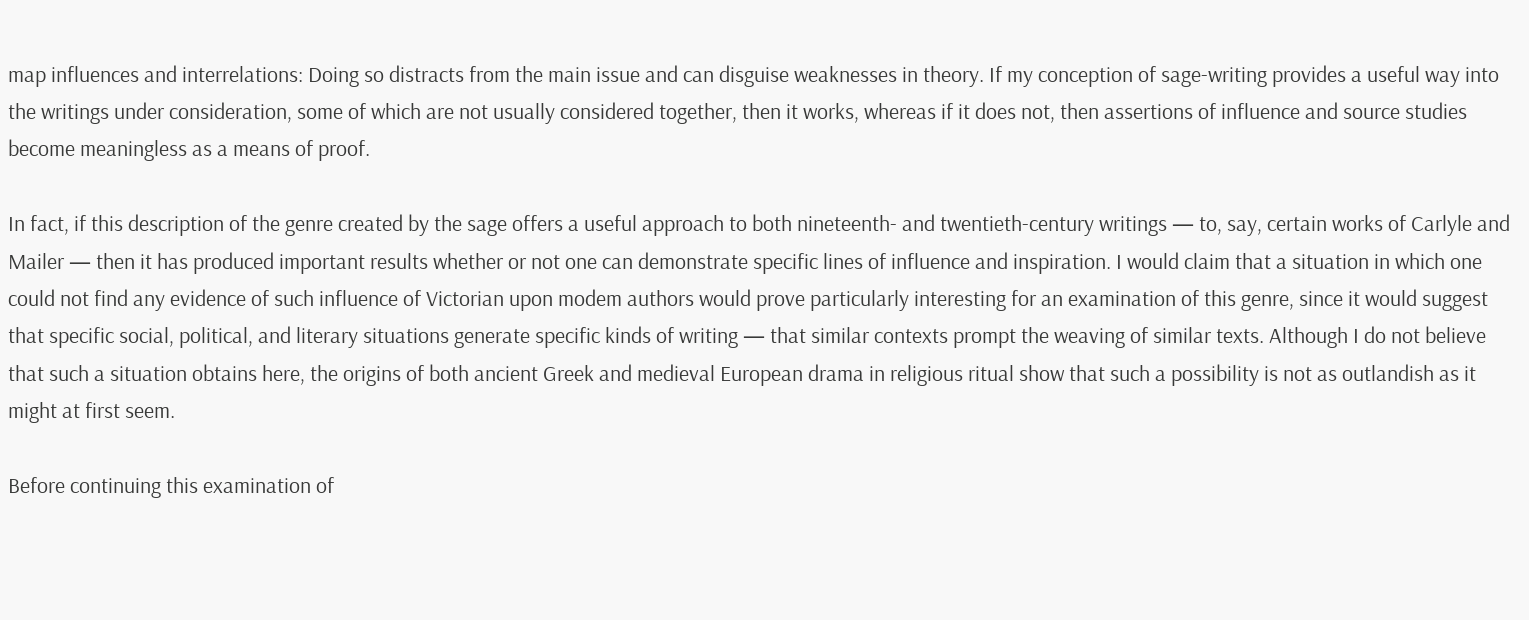map influences and interrelations: Doing so distracts from the main issue and can disguise weaknesses in theory. If my conception of sage-writing provides a useful way into the writings under consideration, some of which are not usually considered together, then it works, whereas if it does not, then assertions of influence and source studies become meaningless as a means of proof.

In fact, if this description of the genre created by the sage offers a useful approach to both nineteenth- and twentieth-century writings — to, say, certain works of Carlyle and Mailer — then it has produced important results whether or not one can demonstrate specific lines of influence and inspiration. I would claim that a situation in which one could not find any evidence of such influence of Victorian upon modem authors would prove particularly interesting for an examination of this genre, since it would suggest that specific social, political, and literary situations generate specific kinds of writing — that similar contexts prompt the weaving of similar texts. Although I do not believe that such a situation obtains here, the origins of both ancient Greek and medieval European drama in religious ritual show that such a possibility is not as outlandish as it might at first seem.

Before continuing this examination of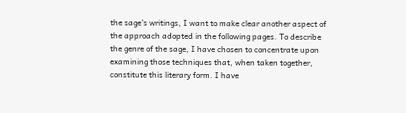the sage's writings, I want to make clear another aspect of the approach adopted in the following pages. To describe the genre of the sage, I have chosen to concentrate upon examining those techniques that, when taken together, constitute this literary form. I have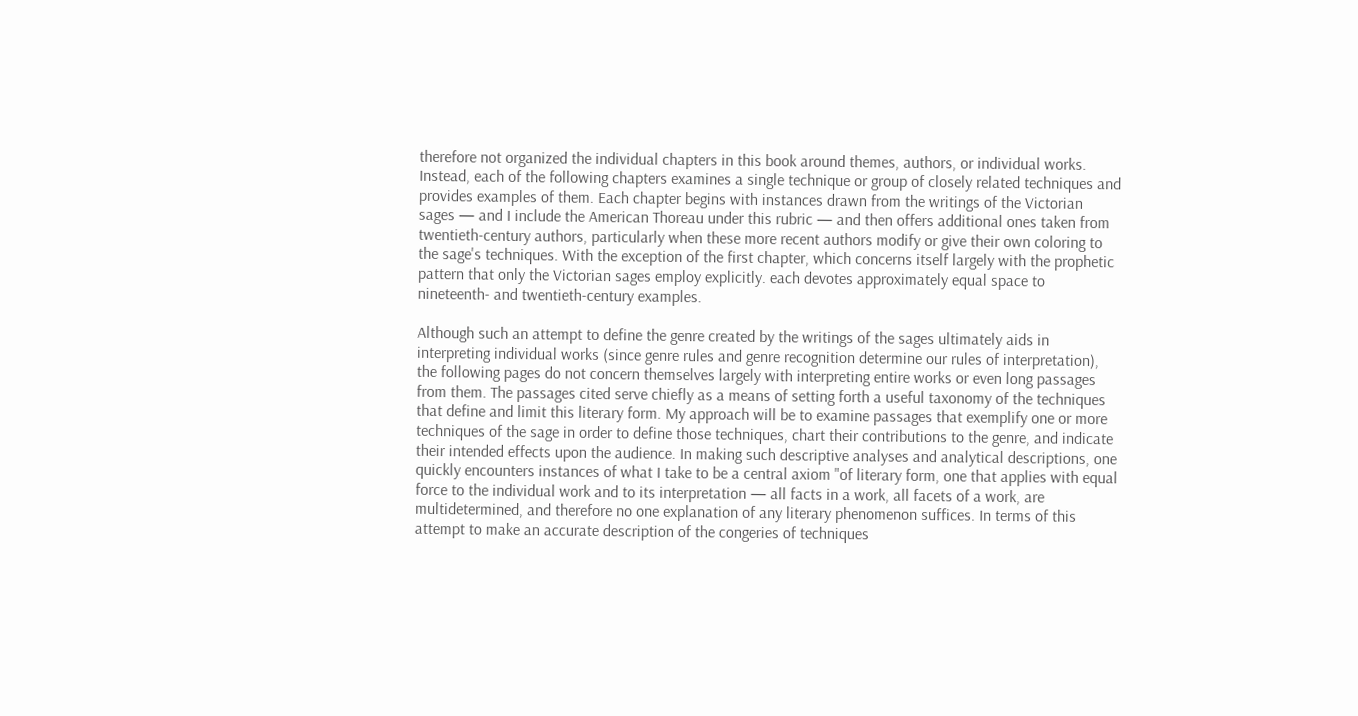therefore not organized the individual chapters in this book around themes, authors, or individual works. Instead, each of the following chapters examines a single technique or group of closely related techniques and provides examples of them. Each chapter begins with instances drawn from the writings of the Victorian sages — and I include the American Thoreau under this rubric — and then offers additional ones taken from twentieth-century authors, particularly when these more recent authors modify or give their own coloring to the sage's techniques. With the exception of the first chapter, which concerns itself largely with the prophetic pattern that only the Victorian sages employ explicitly. each devotes approximately equal space to nineteenth- and twentieth-century examples.

Although such an attempt to define the genre created by the writings of the sages ultimately aids in interpreting individual works (since genre rules and genre recognition determine our rules of interpretation), the following pages do not concern themselves largely with interpreting entire works or even long passages from them. The passages cited serve chiefly as a means of setting forth a useful taxonomy of the techniques that define and limit this literary form. My approach will be to examine passages that exemplify one or more techniques of the sage in order to define those techniques, chart their contributions to the genre, and indicate their intended effects upon the audience. In making such descriptive analyses and analytical descriptions, one quickly encounters instances of what I take to be a central axiom "of literary form, one that applies with equal force to the individual work and to its interpretation — all facts in a work, all facets of a work, are multidetermined, and therefore no one explanation of any literary phenomenon suffices. In terms of this attempt to make an accurate description of the congeries of techniques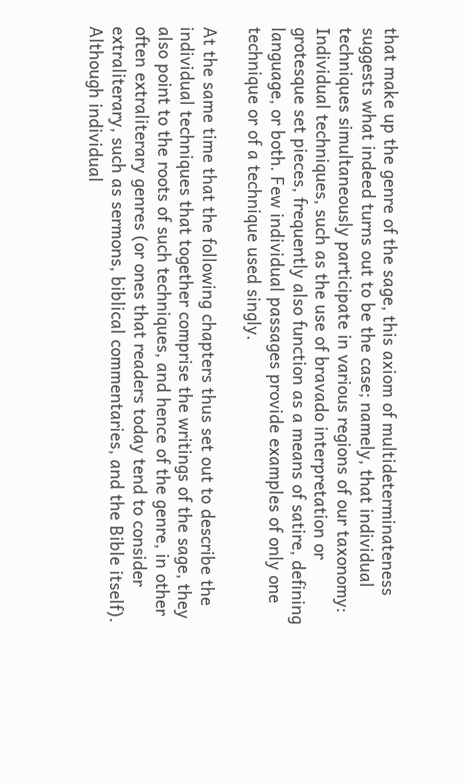that make up the genre of the sage, this axiom of multideterminateness suggests what indeed turns out to be the case; namely, that individual techniques simultaneously participate in various regions of our taxonomy: Individual techniques, such as the use of bravado interpretation or grotesque set pieces, frequently also function as a means of satire, defining language, or both. Few individual passages provide examples of only one technique or of a technique used singly.

At the same time that the following chapters thus set out to describe the individual techniques that together comprise the writings of the sage, they also point to the roots of such techniques, and hence of the genre, in other often extraliterary genres (or ones that readers today tend to consider extraliterary, such as sermons, biblical commentaries, and the Bible itself). Although individual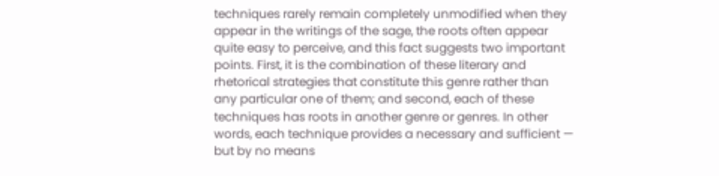techniques rarely remain completely unmodified when they appear in the writings of the sage, the roots often appear quite easy to perceive, and this fact suggests two important points. First, it is the combination of these literary and rhetorical strategies that constitute this genre rather than any particular one of them; and second, each of these techniques has roots in another genre or genres. In other words, each technique provides a necessary and sufficient — but by no means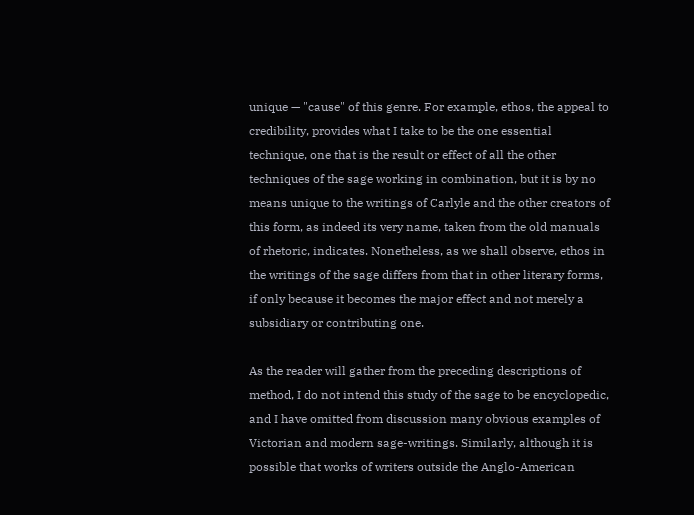unique — "cause" of this genre. For example, ethos, the appeal to credibility, provides what I take to be the one essential technique, one that is the result or effect of all the other techniques of the sage working in combination, but it is by no means unique to the writings of Carlyle and the other creators of this form, as indeed its very name, taken from the old manuals of rhetoric, indicates. Nonetheless, as we shall observe, ethos in the writings of the sage differs from that in other literary forms, if only because it becomes the major effect and not merely a subsidiary or contributing one.

As the reader will gather from the preceding descriptions of method, I do not intend this study of the sage to be encyclopedic, and I have omitted from discussion many obvious examples of Victorian and modern sage-writings. Similarly, although it is possible that works of writers outside the Anglo-American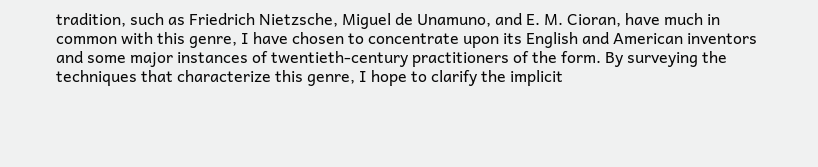tradition, such as Friedrich Nietzsche, Miguel de Unamuno, and E. M. Cioran, have much in common with this genre, I have chosen to concentrate upon its English and American inventors and some major instances of twentieth-century practitioners of the form. By surveying the techniques that characterize this genre, I hope to clarify the implicit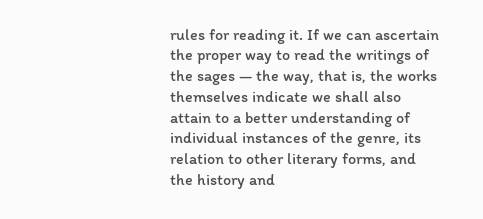rules for reading it. If we can ascertain the proper way to read the writings of the sages — the way, that is, the works themselves indicate we shall also attain to a better understanding of individual instances of the genre, its relation to other literary forms, and the history and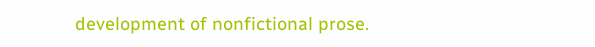development of nonfictional prose.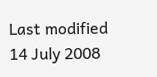Last modified 14 July 2008